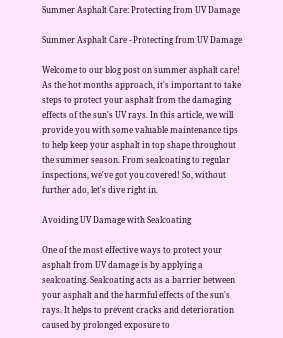Summer Asphalt Care: Protecting from UV Damage

Summer Asphalt Care - Protecting from UV Damage

Welcome to our blog post on summer asphalt care! As the hot months approach, it's important to take steps to protect your asphalt from the damaging effects of the sun's UV rays. In this article, we will provide you with some valuable maintenance tips to help keep your asphalt in top shape throughout the summer season. From sealcoating to regular inspections, we've got you covered! So, without further ado, let's dive right in.

Avoiding UV Damage with Sealcoating

One of the most effective ways to protect your asphalt from UV damage is by applying a sealcoating. Sealcoating acts as a barrier between your asphalt and the harmful effects of the sun's rays. It helps to prevent cracks and deterioration caused by prolonged exposure to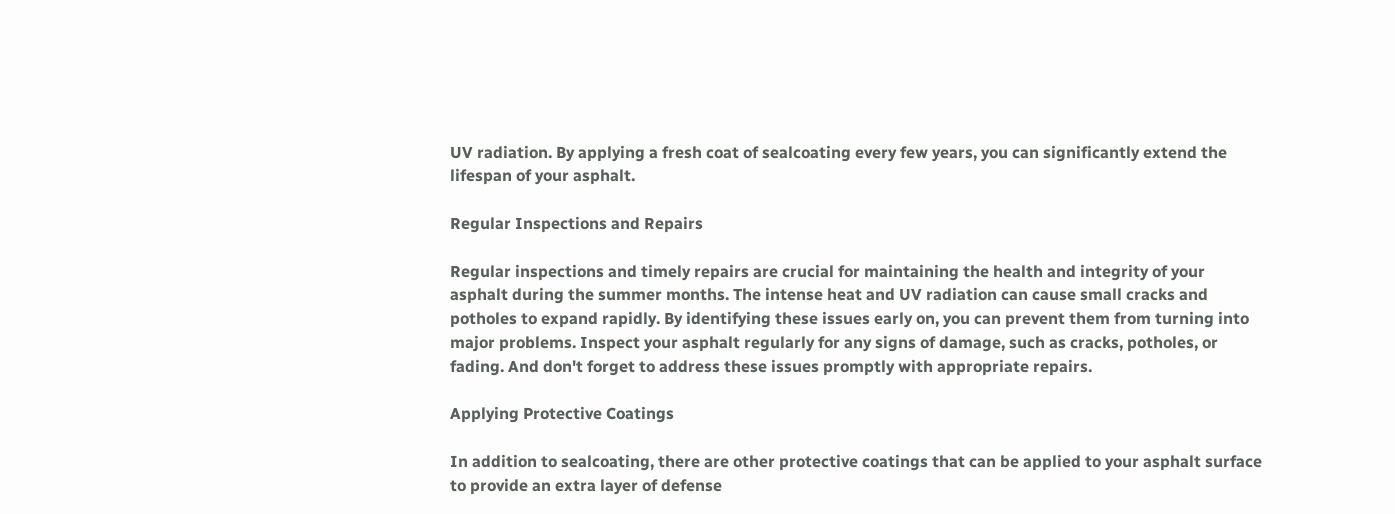UV radiation. By applying a fresh coat of sealcoating every few years, you can significantly extend the lifespan of your asphalt.

Regular Inspections and Repairs

Regular inspections and timely repairs are crucial for maintaining the health and integrity of your asphalt during the summer months. The intense heat and UV radiation can cause small cracks and potholes to expand rapidly. By identifying these issues early on, you can prevent them from turning into major problems. Inspect your asphalt regularly for any signs of damage, such as cracks, potholes, or fading. And don't forget to address these issues promptly with appropriate repairs.

Applying Protective Coatings

In addition to sealcoating, there are other protective coatings that can be applied to your asphalt surface to provide an extra layer of defense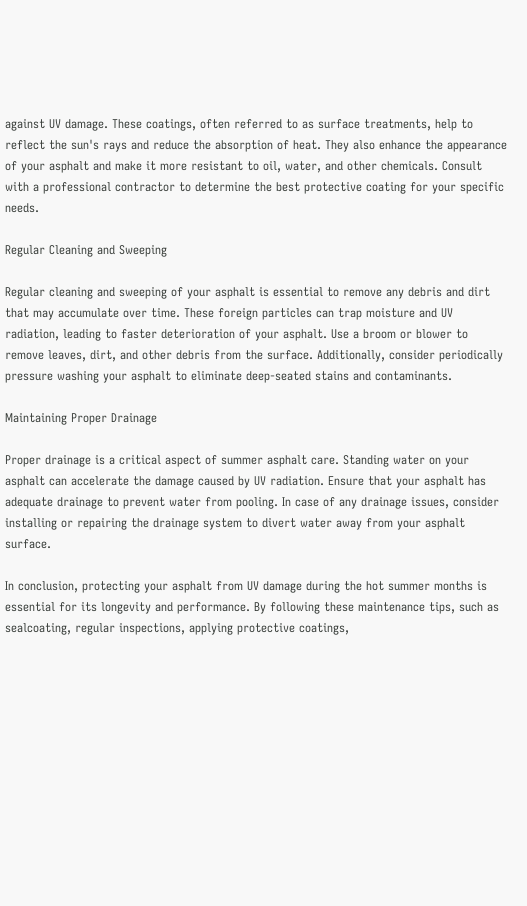against UV damage. These coatings, often referred to as surface treatments, help to reflect the sun's rays and reduce the absorption of heat. They also enhance the appearance of your asphalt and make it more resistant to oil, water, and other chemicals. Consult with a professional contractor to determine the best protective coating for your specific needs.

Regular Cleaning and Sweeping

Regular cleaning and sweeping of your asphalt is essential to remove any debris and dirt that may accumulate over time. These foreign particles can trap moisture and UV radiation, leading to faster deterioration of your asphalt. Use a broom or blower to remove leaves, dirt, and other debris from the surface. Additionally, consider periodically pressure washing your asphalt to eliminate deep-seated stains and contaminants.

Maintaining Proper Drainage

Proper drainage is a critical aspect of summer asphalt care. Standing water on your asphalt can accelerate the damage caused by UV radiation. Ensure that your asphalt has adequate drainage to prevent water from pooling. In case of any drainage issues, consider installing or repairing the drainage system to divert water away from your asphalt surface.

In conclusion, protecting your asphalt from UV damage during the hot summer months is essential for its longevity and performance. By following these maintenance tips, such as sealcoating, regular inspections, applying protective coatings,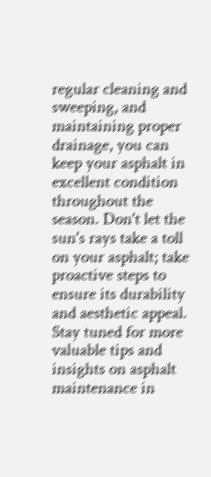regular cleaning and sweeping, and maintaining proper drainage, you can keep your asphalt in excellent condition throughout the season. Don't let the sun's rays take a toll on your asphalt; take proactive steps to ensure its durability and aesthetic appeal. Stay tuned for more valuable tips and insights on asphalt maintenance in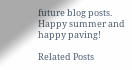future blog posts. Happy summer and happy paving!

Related Posts